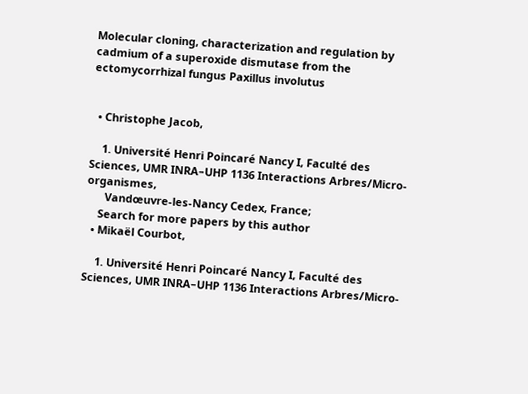Molecular cloning, characterization and regulation by cadmium of a superoxide dismutase from the ectomycorrhizal fungus Paxillus involutus


  • Christophe Jacob,

    1. Université Henri Poincaré Nancy I, Faculté des Sciences, UMR INRA–UHP 1136 Interactions Arbres/Micro-organismes,
      Vandœuvre-les-Nancy Cedex, France;
    Search for more papers by this author
  • Mikaël Courbot,

    1. Université Henri Poincaré Nancy I, Faculté des Sciences, UMR INRA–UHP 1136 Interactions Arbres/Micro-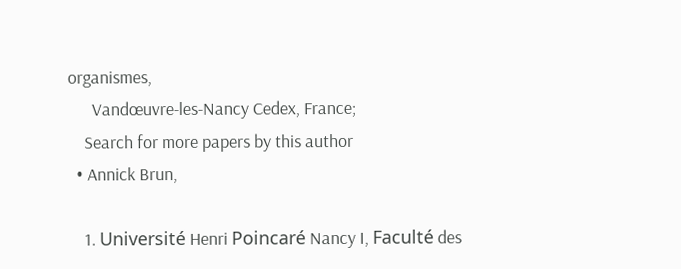organismes,
      Vandœuvre-les-Nancy Cedex, France;
    Search for more papers by this author
  • Annick Brun,

    1. Université Henri Poincaré Nancy I, Faculté des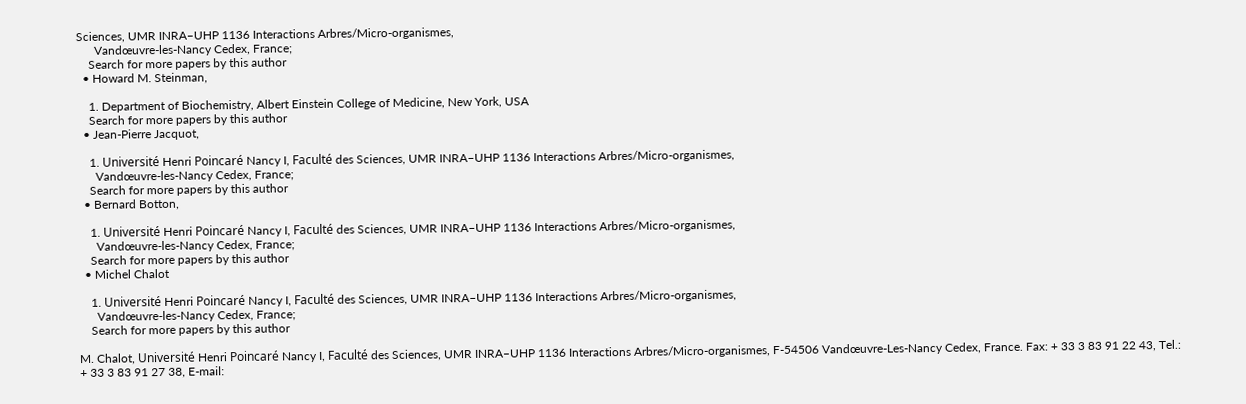Sciences, UMR INRA–UHP 1136 Interactions Arbres/Micro-organismes,
      Vandœuvre-les-Nancy Cedex, France;
    Search for more papers by this author
  • Howard M. Steinman,

    1. Department of Biochemistry, Albert Einstein College of Medicine, New York, USA
    Search for more papers by this author
  • Jean-Pierre Jacquot,

    1. Université Henri Poincaré Nancy I, Faculté des Sciences, UMR INRA–UHP 1136 Interactions Arbres/Micro-organismes,
      Vandœuvre-les-Nancy Cedex, France;
    Search for more papers by this author
  • Bernard Botton,

    1. Université Henri Poincaré Nancy I, Faculté des Sciences, UMR INRA–UHP 1136 Interactions Arbres/Micro-organismes,
      Vandœuvre-les-Nancy Cedex, France;
    Search for more papers by this author
  • Michel Chalot

    1. Université Henri Poincaré Nancy I, Faculté des Sciences, UMR INRA–UHP 1136 Interactions Arbres/Micro-organismes,
      Vandœuvre-les-Nancy Cedex, France;
    Search for more papers by this author

M. Chalot, Université Henri Poincaré Nancy I, Faculté des Sciences, UMR INRA–UHP 1136 Interactions Arbres/Micro-organismes, F-54506 Vandœuvre-Les-Nancy Cedex, France. Fax: + 33 3 83 91 22 43, Tel.: + 33 3 83 91 27 38, E-mail: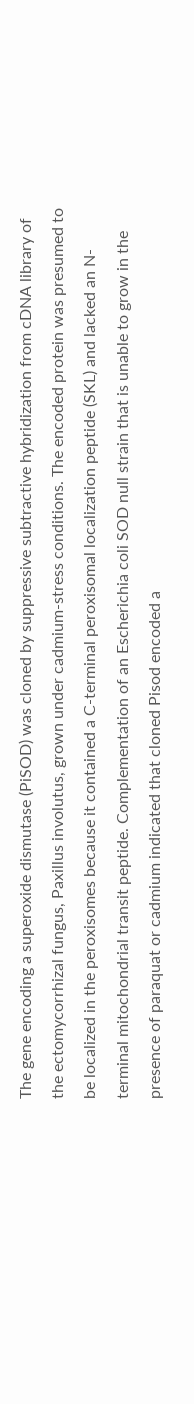The gene encoding a superoxide dismutase (PiSOD) was cloned by suppressive subtractive hybridization from cDNA library of the ectomycorrhizal fungus, Paxillus involutus, grown under cadmium-stress conditions. The encoded protein was presumed to be localized in the peroxisomes because it contained a C-terminal peroxisomal localization peptide (SKL) and lacked an N-terminal mitochondrial transit peptide. Complementation of an Escherichia coli SOD null strain that is unable to grow in the presence of paraquat or cadmium indicated that cloned Pisod encoded a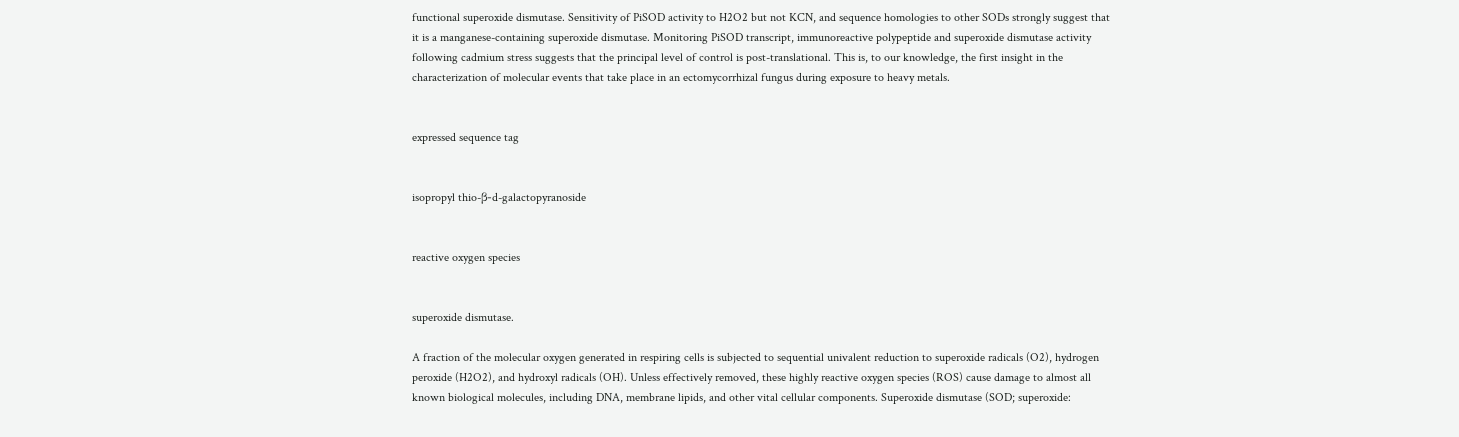functional superoxide dismutase. Sensitivity of PiSOD activity to H2O2 but not KCN, and sequence homologies to other SODs strongly suggest that it is a manganese-containing superoxide dismutase. Monitoring PiSOD transcript, immunoreactive polypeptide and superoxide dismutase activity following cadmium stress suggests that the principal level of control is post-translational. This is, to our knowledge, the first insight in the characterization of molecular events that take place in an ectomycorrhizal fungus during exposure to heavy metals.


expressed sequence tag


isopropyl thio-β-d-galactopyranoside


reactive oxygen species


superoxide dismutase.

A fraction of the molecular oxygen generated in respiring cells is subjected to sequential univalent reduction to superoxide radicals (O2), hydrogen peroxide (H2O2), and hydroxyl radicals (OH). Unless effectively removed, these highly reactive oxygen species (ROS) cause damage to almost all known biological molecules, including DNA, membrane lipids, and other vital cellular components. Superoxide dismutase (SOD; superoxide: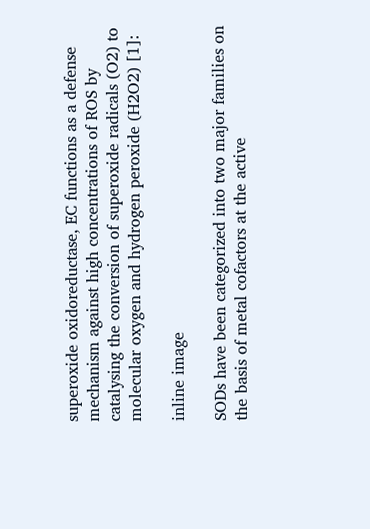superoxide oxidoreductase, EC functions as a defense mechanism against high concentrations of ROS by catalysing the conversion of superoxide radicals (O2) to molecular oxygen and hydrogen peroxide (H2O2) [1]:

inline image

SODs have been categorized into two major families on the basis of metal cofactors at the active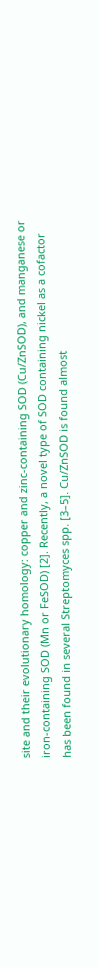site and their evolutionary homology: copper and zinc-containing SOD (Cu/ZnSOD), and manganese or iron-containing SOD (Mn or FeSOD) [2]. Recently, a novel type of SOD containing nickel as a cofactor has been found in several Streptomyces spp. [3–5]. Cu/ZnSOD is found almost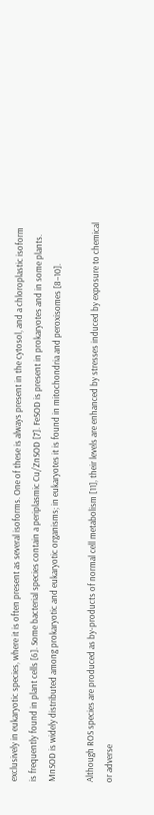exclusively in eukaryotic species, where it is often present as several isoforms. One of these is always present in the cytosol, and a chloroplastic isoform is frequently found in plant cells [6]. Some bacterial species contain a periplasmic Cu/ZnSOD [7]. FeSOD is present in prokaryotes and in some plants. MnSOD is widely distributed among prokaryotic and eukaryotic organisms; in eukaryotes it is found in mitochondria and peroxisomes [8–10].

Although ROS species are produced as by-products of normal cell metabolism [11], their levels are enhanced by stresses induced by exposure to chemical or adverse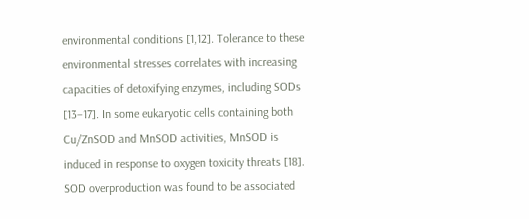environmental conditions [1,12]. Tolerance to these environmental stresses correlates with increasing capacities of detoxifying enzymes, including SODs [13–17]. In some eukaryotic cells containing both Cu/ZnSOD and MnSOD activities, MnSOD is induced in response to oxygen toxicity threats [18]. SOD overproduction was found to be associated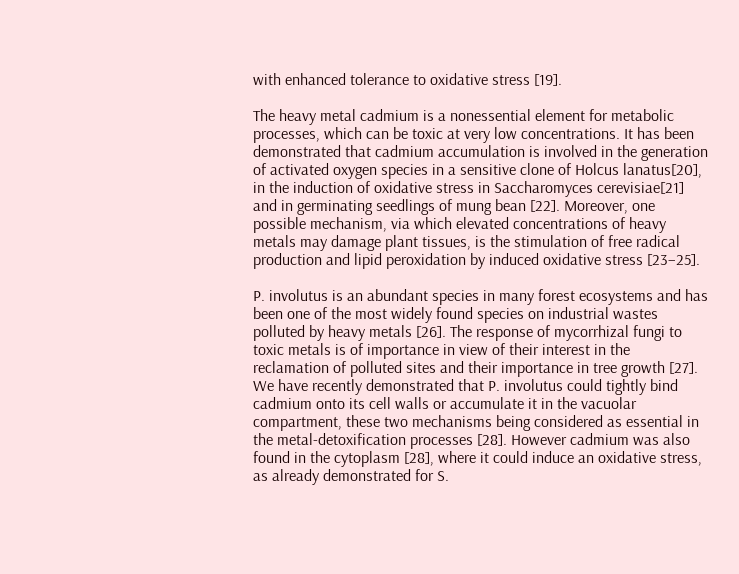with enhanced tolerance to oxidative stress [19].

The heavy metal cadmium is a nonessential element for metabolic processes, which can be toxic at very low concentrations. It has been demonstrated that cadmium accumulation is involved in the generation of activated oxygen species in a sensitive clone of Holcus lanatus[20], in the induction of oxidative stress in Saccharomyces cerevisiae[21] and in germinating seedlings of mung bean [22]. Moreover, one possible mechanism, via which elevated concentrations of heavy metals may damage plant tissues, is the stimulation of free radical production and lipid peroxidation by induced oxidative stress [23–25].

P. involutus is an abundant species in many forest ecosystems and has been one of the most widely found species on industrial wastes polluted by heavy metals [26]. The response of mycorrhizal fungi to toxic metals is of importance in view of their interest in the reclamation of polluted sites and their importance in tree growth [27]. We have recently demonstrated that P. involutus could tightly bind cadmium onto its cell walls or accumulate it in the vacuolar compartment, these two mechanisms being considered as essential in the metal-detoxification processes [28]. However cadmium was also found in the cytoplasm [28], where it could induce an oxidative stress, as already demonstrated for S.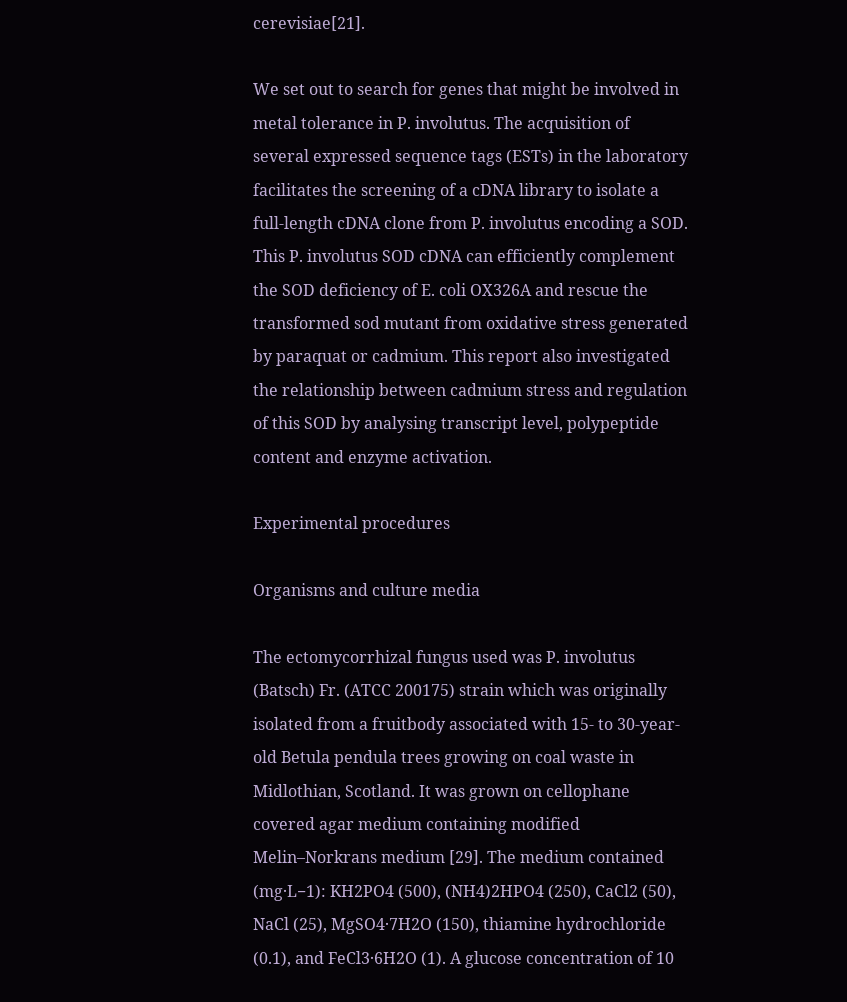cerevisiae[21].

We set out to search for genes that might be involved in metal tolerance in P. involutus. The acquisition of several expressed sequence tags (ESTs) in the laboratory facilitates the screening of a cDNA library to isolate a full-length cDNA clone from P. involutus encoding a SOD. This P. involutus SOD cDNA can efficiently complement the SOD deficiency of E. coli OX326A and rescue the transformed sod mutant from oxidative stress generated by paraquat or cadmium. This report also investigated the relationship between cadmium stress and regulation of this SOD by analysing transcript level, polypeptide content and enzyme activation.

Experimental procedures

Organisms and culture media

The ectomycorrhizal fungus used was P. involutus (Batsch) Fr. (ATCC 200175) strain which was originally isolated from a fruitbody associated with 15- to 30-year-old Betula pendula trees growing on coal waste in Midlothian, Scotland. It was grown on cellophane covered agar medium containing modified Melin–Norkrans medium [29]. The medium contained (mg·L−1): KH2PO4 (500), (NH4)2HPO4 (250), CaCl2 (50), NaCl (25), MgSO4·7H2O (150), thiamine hydrochloride (0.1), and FeCl3·6H2O (1). A glucose concentration of 10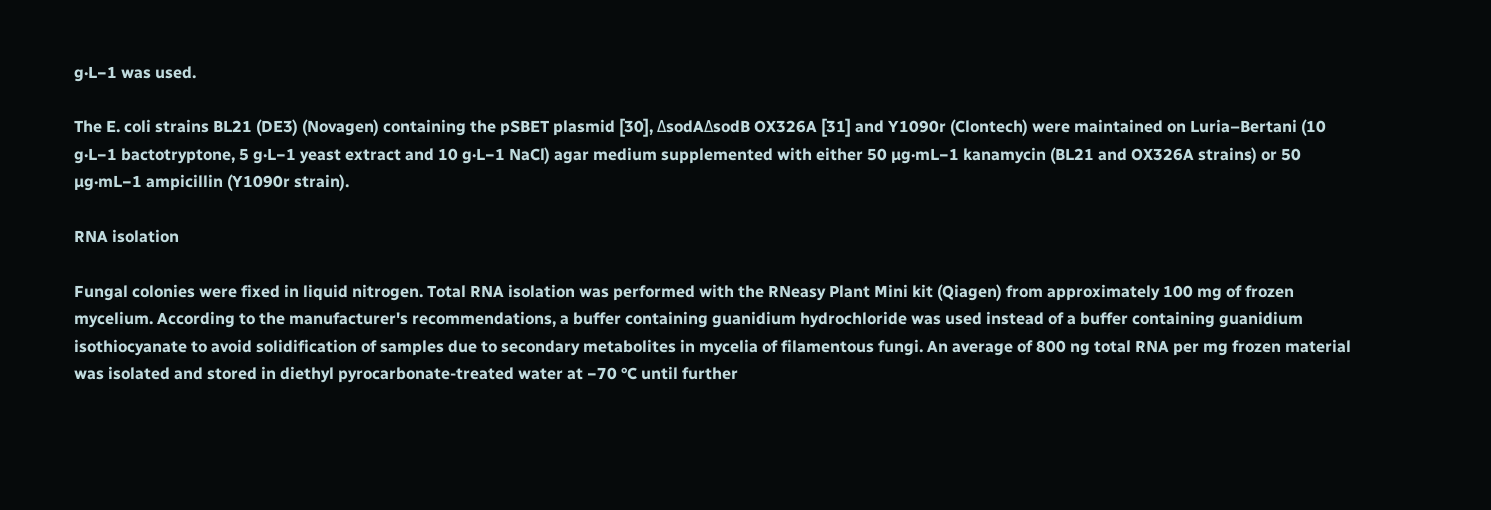g·L−1 was used.

The E. coli strains BL21 (DE3) (Novagen) containing the pSBET plasmid [30], ΔsodAΔsodB OX326A [31] and Y1090r (Clontech) were maintained on Luria–Bertani (10 g·L−1 bactotryptone, 5 g·L−1 yeast extract and 10 g·L−1 NaCl) agar medium supplemented with either 50 µg·mL−1 kanamycin (BL21 and OX326A strains) or 50 µg·mL−1 ampicillin (Y1090r strain).

RNA isolation

Fungal colonies were fixed in liquid nitrogen. Total RNA isolation was performed with the RNeasy Plant Mini kit (Qiagen) from approximately 100 mg of frozen mycelium. According to the manufacturer's recommendations, a buffer containing guanidium hydrochloride was used instead of a buffer containing guanidium isothiocyanate to avoid solidification of samples due to secondary metabolites in mycelia of filamentous fungi. An average of 800 ng total RNA per mg frozen material was isolated and stored in diethyl pyrocarbonate-treated water at −70 °C until further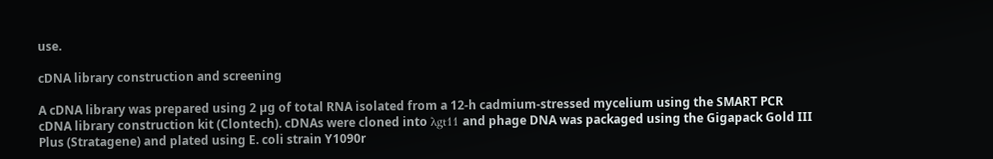use.

cDNA library construction and screening

A cDNA library was prepared using 2 µg of total RNA isolated from a 12-h cadmium-stressed mycelium using the SMART PCR cDNA library construction kit (Clontech). cDNAs were cloned into λgt11 and phage DNA was packaged using the Gigapack Gold III Plus (Stratagene) and plated using E. coli strain Y1090r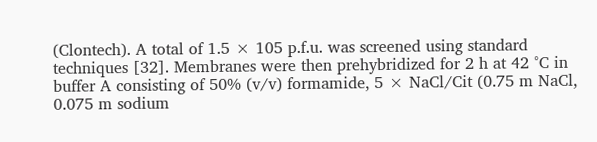(Clontech). A total of 1.5 × 105 p.f.u. was screened using standard techniques [32]. Membranes were then prehybridized for 2 h at 42 °C in buffer A consisting of 50% (v/v) formamide, 5 × NaCl/Cit (0.75 m NaCl, 0.075 m sodium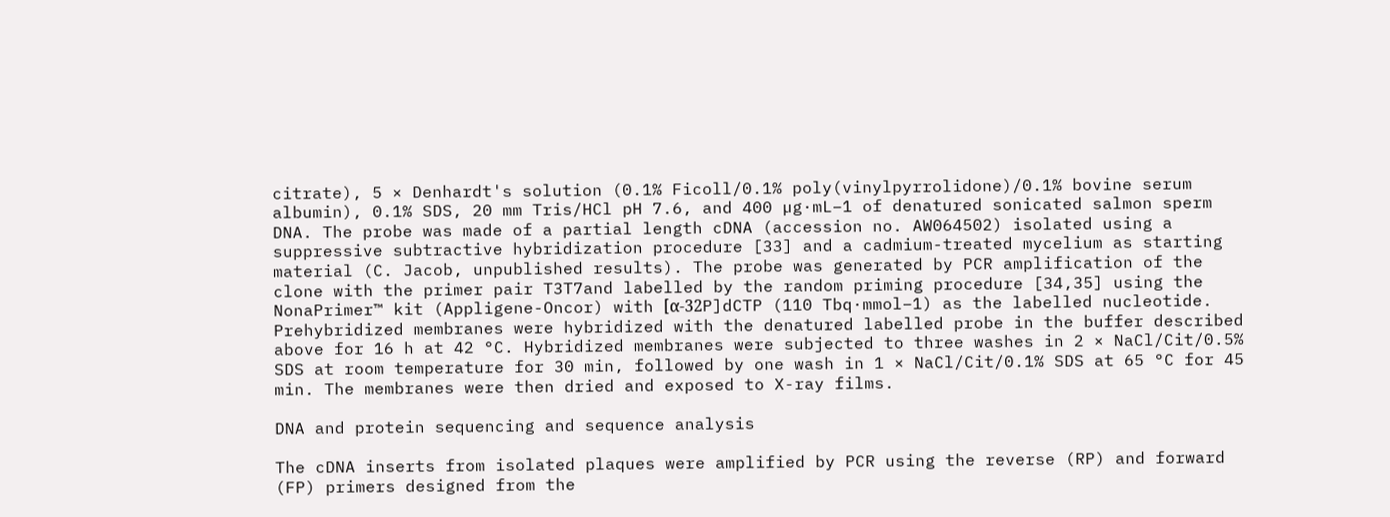citrate), 5 × Denhardt's solution (0.1% Ficoll/0.1% poly(vinylpyrrolidone)/0.1% bovine serum albumin), 0.1% SDS, 20 mm Tris/HCl pH 7.6, and 400 µg·mL−1 of denatured sonicated salmon sperm DNA. The probe was made of a partial length cDNA (accession no. AW064502) isolated using a suppressive subtractive hybridization procedure [33] and a cadmium-treated mycelium as starting material (C. Jacob, unpublished results). The probe was generated by PCR amplification of the clone with the primer pair T3T7and labelled by the random priming procedure [34,35] using the NonaPrimer™ kit (Appligene-Oncor) with [α-32P]dCTP (110 Tbq·mmol−1) as the labelled nucleotide. Prehybridized membranes were hybridized with the denatured labelled probe in the buffer described above for 16 h at 42 °C. Hybridized membranes were subjected to three washes in 2 × NaCl/Cit/0.5% SDS at room temperature for 30 min, followed by one wash in 1 × NaCl/Cit/0.1% SDS at 65 °C for 45 min. The membranes were then dried and exposed to X-ray films.

DNA and protein sequencing and sequence analysis

The cDNA inserts from isolated plaques were amplified by PCR using the reverse (RP) and forward (FP) primers designed from the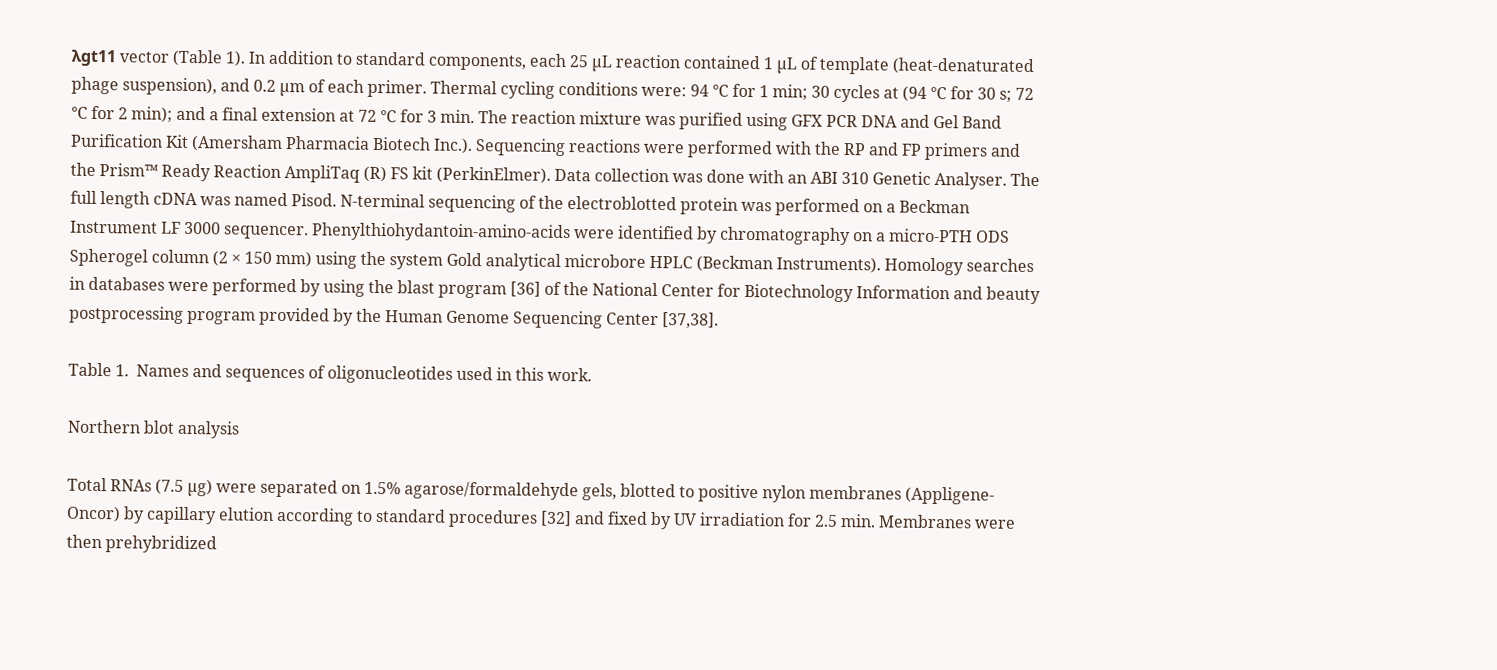λgt11 vector (Table 1). In addition to standard components, each 25 µL reaction contained 1 µL of template (heat-denaturated phage suspension), and 0.2 µm of each primer. Thermal cycling conditions were: 94 °C for 1 min; 30 cycles at (94 °C for 30 s; 72 °C for 2 min); and a final extension at 72 °C for 3 min. The reaction mixture was purified using GFX PCR DNA and Gel Band Purification Kit (Amersham Pharmacia Biotech Inc.). Sequencing reactions were performed with the RP and FP primers and the Prism™ Ready Reaction AmpliTaq (R) FS kit (PerkinElmer). Data collection was done with an ABI 310 Genetic Analyser. The full length cDNA was named Pisod. N-terminal sequencing of the electroblotted protein was performed on a Beckman Instrument LF 3000 sequencer. Phenylthiohydantoin-amino-acids were identified by chromatography on a micro-PTH ODS Spherogel column (2 × 150 mm) using the system Gold analytical microbore HPLC (Beckman Instruments). Homology searches in databases were performed by using the blast program [36] of the National Center for Biotechnology Information and beauty postprocessing program provided by the Human Genome Sequencing Center [37,38].

Table 1.  Names and sequences of oligonucleotides used in this work.

Northern blot analysis

Total RNAs (7.5 µg) were separated on 1.5% agarose/formaldehyde gels, blotted to positive nylon membranes (Appligene-Oncor) by capillary elution according to standard procedures [32] and fixed by UV irradiation for 2.5 min. Membranes were then prehybridized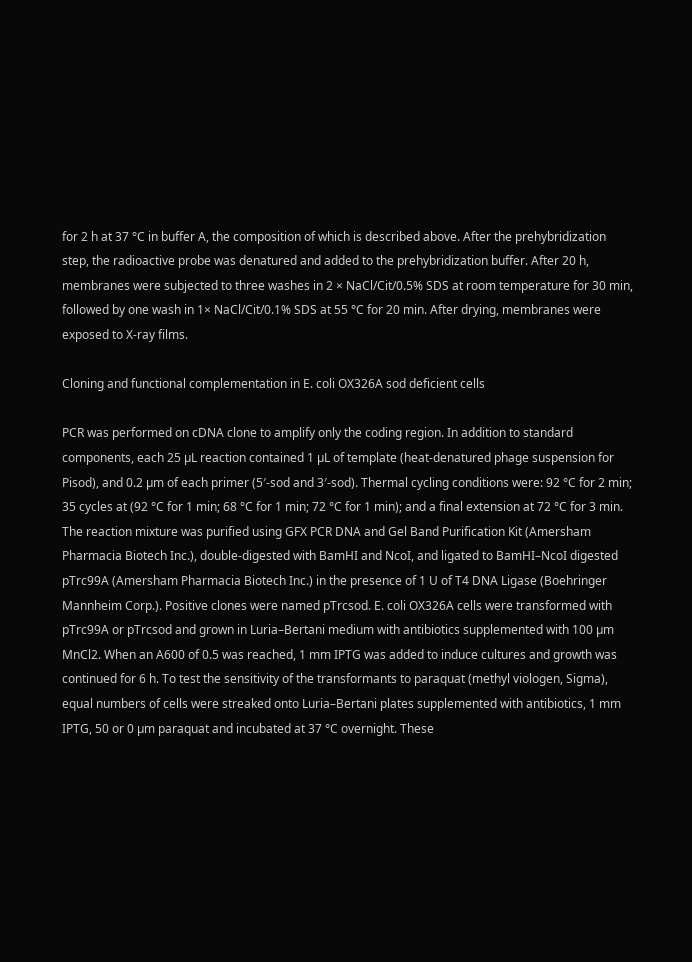for 2 h at 37 °C in buffer A, the composition of which is described above. After the prehybridization step, the radioactive probe was denatured and added to the prehybridization buffer. After 20 h, membranes were subjected to three washes in 2 × NaCl/Cit/0.5% SDS at room temperature for 30 min, followed by one wash in 1× NaCl/Cit/0.1% SDS at 55 °C for 20 min. After drying, membranes were exposed to X-ray films.

Cloning and functional complementation in E. coli OX326A sod deficient cells

PCR was performed on cDNA clone to amplify only the coding region. In addition to standard components, each 25 µL reaction contained 1 µL of template (heat-denatured phage suspension for Pisod), and 0.2 µm of each primer (5′-sod and 3′-sod). Thermal cycling conditions were: 92 °C for 2 min; 35 cycles at (92 °C for 1 min; 68 °C for 1 min; 72 °C for 1 min); and a final extension at 72 °C for 3 min. The reaction mixture was purified using GFX PCR DNA and Gel Band Purification Kit (Amersham Pharmacia Biotech Inc.), double-digested with BamHI and NcoI, and ligated to BamHI–NcoI digested pTrc99A (Amersham Pharmacia Biotech Inc.) in the presence of 1 U of T4 DNA Ligase (Boehringer Mannheim Corp.). Positive clones were named pTrcsod. E. coli OX326A cells were transformed with pTrc99A or pTrcsod and grown in Luria–Bertani medium with antibiotics supplemented with 100 µm MnCl2. When an A600 of 0.5 was reached, 1 mm IPTG was added to induce cultures and growth was continued for 6 h. To test the sensitivity of the transformants to paraquat (methyl viologen, Sigma), equal numbers of cells were streaked onto Luria–Bertani plates supplemented with antibiotics, 1 mm IPTG, 50 or 0 µm paraquat and incubated at 37 °C overnight. These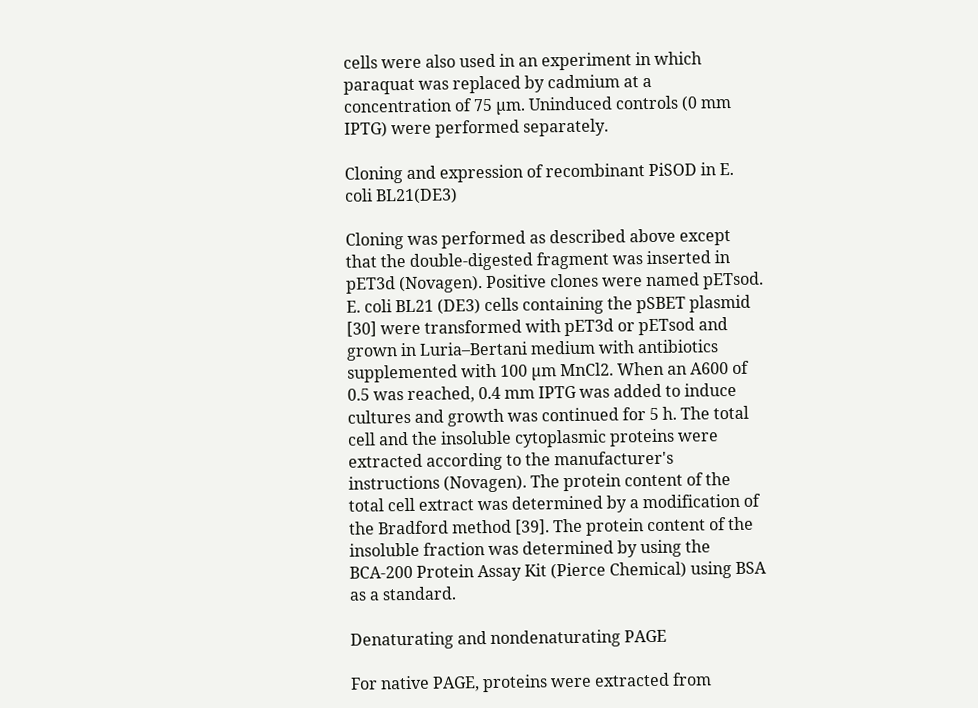cells were also used in an experiment in which paraquat was replaced by cadmium at a concentration of 75 µm. Uninduced controls (0 mm IPTG) were performed separately.

Cloning and expression of recombinant PiSOD in E. coli BL21(DE3)

Cloning was performed as described above except that the double-digested fragment was inserted in pET3d (Novagen). Positive clones were named pETsod. E. coli BL21 (DE3) cells containing the pSBET plasmid [30] were transformed with pET3d or pETsod and grown in Luria–Bertani medium with antibiotics supplemented with 100 µm MnCl2. When an A600 of 0.5 was reached, 0.4 mm IPTG was added to induce cultures and growth was continued for 5 h. The total cell and the insoluble cytoplasmic proteins were extracted according to the manufacturer's instructions (Novagen). The protein content of the total cell extract was determined by a modification of the Bradford method [39]. The protein content of the insoluble fraction was determined by using the BCA-200 Protein Assay Kit (Pierce Chemical) using BSA as a standard.

Denaturating and nondenaturating PAGE

For native PAGE, proteins were extracted from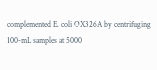complemented E. coli OX326A by centrifuging 100-mL samples at 5000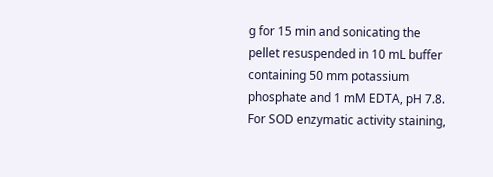g for 15 min and sonicating the pellet resuspended in 10 mL buffer containing 50 mm potassium phosphate and 1 mM EDTA, pH 7.8. For SOD enzymatic activity staining,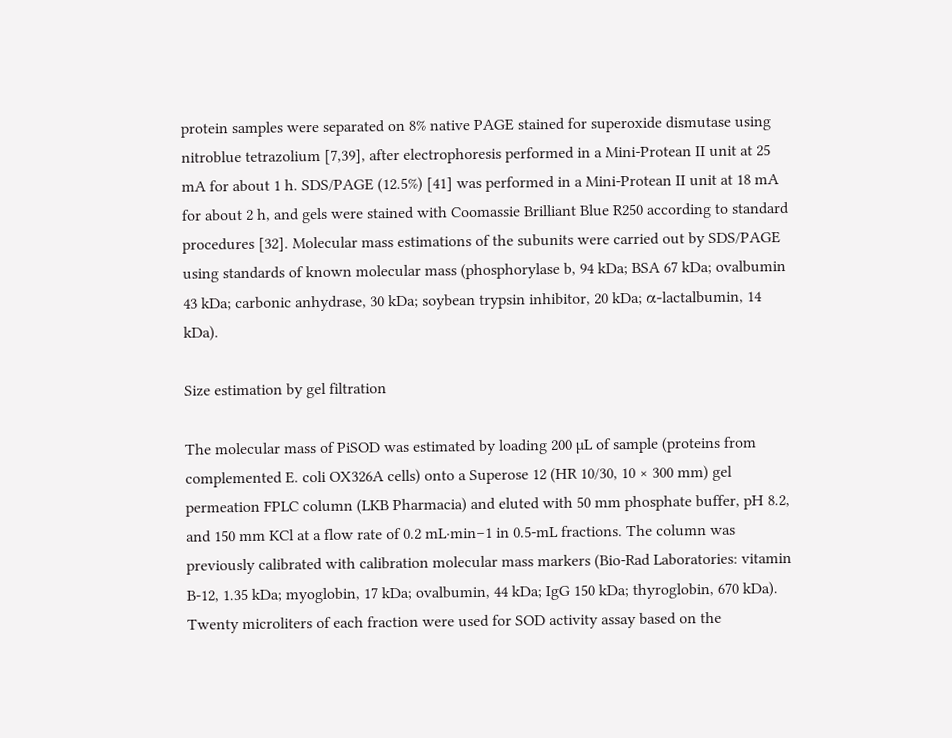protein samples were separated on 8% native PAGE stained for superoxide dismutase using nitroblue tetrazolium [7,39], after electrophoresis performed in a Mini-Protean II unit at 25 mA for about 1 h. SDS/PAGE (12.5%) [41] was performed in a Mini-Protean II unit at 18 mA for about 2 h, and gels were stained with Coomassie Brilliant Blue R250 according to standard procedures [32]. Molecular mass estimations of the subunits were carried out by SDS/PAGE using standards of known molecular mass (phosphorylase b, 94 kDa; BSA 67 kDa; ovalbumin 43 kDa; carbonic anhydrase, 30 kDa; soybean trypsin inhibitor, 20 kDa; α-lactalbumin, 14 kDa).

Size estimation by gel filtration

The molecular mass of PiSOD was estimated by loading 200 µL of sample (proteins from complemented E. coli OX326A cells) onto a Superose 12 (HR 10/30, 10 × 300 mm) gel permeation FPLC column (LKB Pharmacia) and eluted with 50 mm phosphate buffer, pH 8.2, and 150 mm KCl at a flow rate of 0.2 mL·min−1 in 0.5-mL fractions. The column was previously calibrated with calibration molecular mass markers (Bio-Rad Laboratories: vitamin B-12, 1.35 kDa; myoglobin, 17 kDa; ovalbumin, 44 kDa; IgG 150 kDa; thyroglobin, 670 kDa). Twenty microliters of each fraction were used for SOD activity assay based on the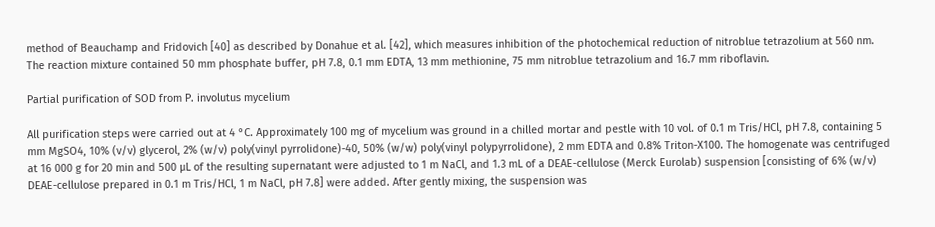method of Beauchamp and Fridovich [40] as described by Donahue et al. [42], which measures inhibition of the photochemical reduction of nitroblue tetrazolium at 560 nm. The reaction mixture contained 50 mm phosphate buffer, pH 7.8, 0.1 mm EDTA, 13 mm methionine, 75 mm nitroblue tetrazolium and 16.7 mm riboflavin.

Partial purification of SOD from P. involutus mycelium

All purification steps were carried out at 4 °C. Approximately 100 mg of mycelium was ground in a chilled mortar and pestle with 10 vol. of 0.1 m Tris/HCl, pH 7.8, containing 5 mm MgSO4, 10% (v/v) glycerol, 2% (w/v) poly(vinyl pyrrolidone)-40, 50% (w/w) poly(vinyl polypyrrolidone), 2 mm EDTA and 0.8% Triton-X100. The homogenate was centrifuged at 16 000 g for 20 min and 500 µL of the resulting supernatant were adjusted to 1 m NaCl, and 1.3 mL of a DEAE-cellulose (Merck Eurolab) suspension [consisting of 6% (w/v) DEAE-cellulose prepared in 0.1 m Tris/HCl, 1 m NaCl, pH 7.8] were added. After gently mixing, the suspension was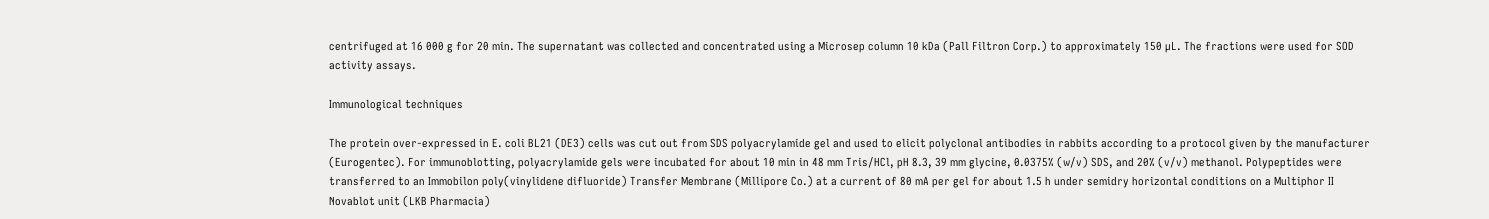centrifuged at 16 000 g for 20 min. The supernatant was collected and concentrated using a Microsep column 10 kDa (Pall Filtron Corp.) to approximately 150 µL. The fractions were used for SOD activity assays.

Immunological techniques

The protein over-expressed in E. coli BL21 (DE3) cells was cut out from SDS polyacrylamide gel and used to elicit polyclonal antibodies in rabbits according to a protocol given by the manufacturer (Eurogentec). For immunoblotting, polyacrylamide gels were incubated for about 10 min in 48 mm Tris/HCl, pH 8.3, 39 mm glycine, 0.0375% (w/v) SDS, and 20% (v/v) methanol. Polypeptides were transferred to an Immobilon poly(vinylidene difluoride) Transfer Membrane (Millipore Co.) at a current of 80 mA per gel for about 1.5 h under semidry horizontal conditions on a Multiphor II Novablot unit (LKB Pharmacia)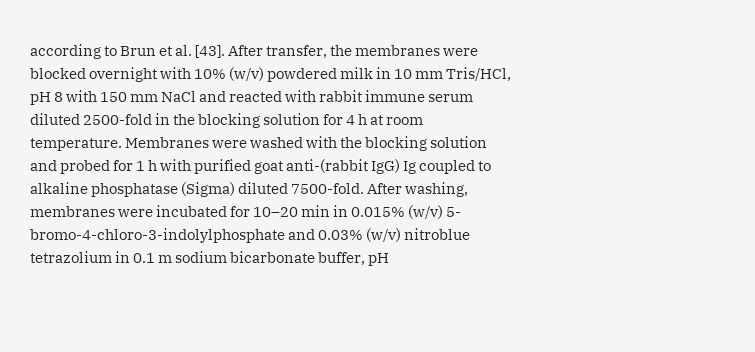according to Brun et al. [43]. After transfer, the membranes were blocked overnight with 10% (w/v) powdered milk in 10 mm Tris/HCl, pH 8 with 150 mm NaCl and reacted with rabbit immune serum diluted 2500-fold in the blocking solution for 4 h at room temperature. Membranes were washed with the blocking solution and probed for 1 h with purified goat anti-(rabbit IgG) Ig coupled to alkaline phosphatase (Sigma) diluted 7500-fold. After washing, membranes were incubated for 10–20 min in 0.015% (w/v) 5-bromo-4-chloro-3-indolylphosphate and 0.03% (w/v) nitroblue tetrazolium in 0.1 m sodium bicarbonate buffer, pH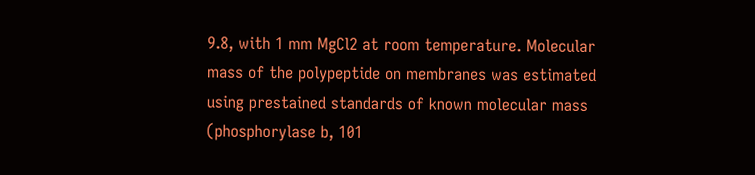9.8, with 1 mm MgCl2 at room temperature. Molecular mass of the polypeptide on membranes was estimated using prestained standards of known molecular mass (phosphorylase b, 101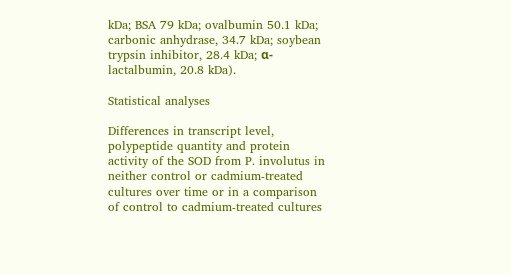kDa; BSA 79 kDa; ovalbumin 50.1 kDa; carbonic anhydrase, 34.7 kDa; soybean trypsin inhibitor, 28.4 kDa; α-lactalbumin, 20.8 kDa).

Statistical analyses

Differences in transcript level, polypeptide quantity and protein activity of the SOD from P. involutus in neither control or cadmium-treated cultures over time or in a comparison of control to cadmium-treated cultures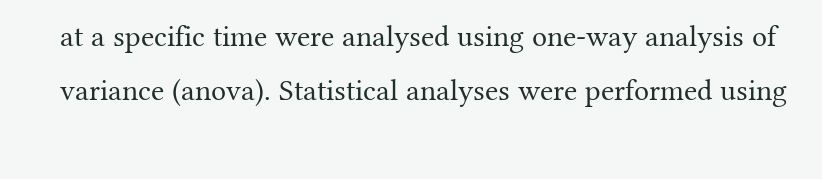at a specific time were analysed using one-way analysis of variance (anova). Statistical analyses were performed using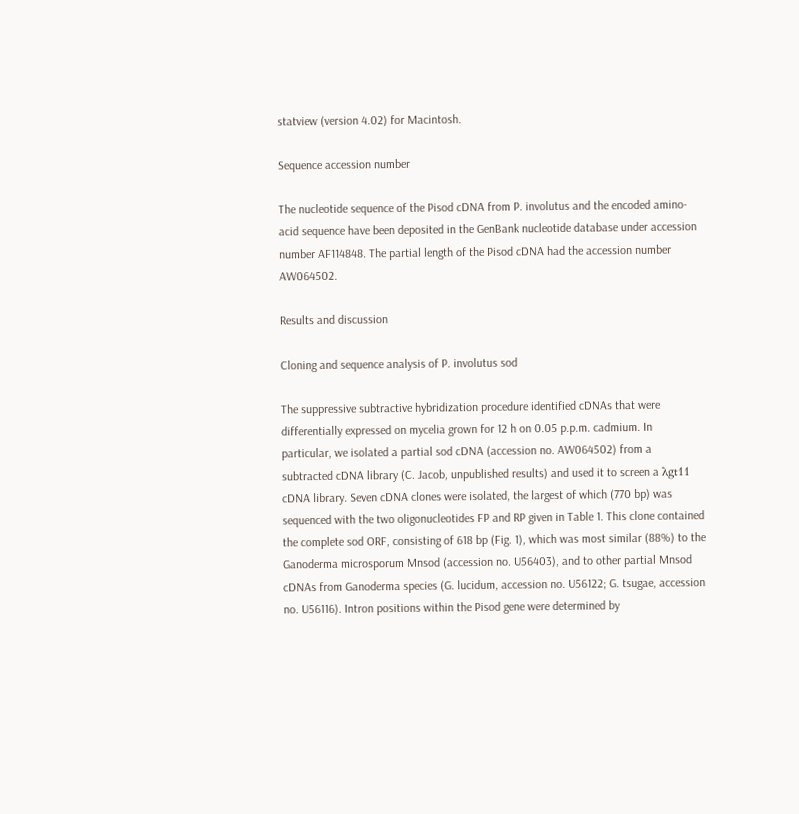statview (version 4.02) for Macintosh.

Sequence accession number

The nucleotide sequence of the Pisod cDNA from P. involutus and the encoded amino-acid sequence have been deposited in the GenBank nucleotide database under accession number AF114848. The partial length of the Pisod cDNA had the accession number AW064502.

Results and discussion

Cloning and sequence analysis of P. involutus sod

The suppressive subtractive hybridization procedure identified cDNAs that were differentially expressed on mycelia grown for 12 h on 0.05 p.p.m. cadmium. In particular, we isolated a partial sod cDNA (accession no. AW064502) from a subtracted cDNA library (C. Jacob, unpublished results) and used it to screen a λgt11 cDNA library. Seven cDNA clones were isolated, the largest of which (770 bp) was sequenced with the two oligonucleotides FP and RP given in Table 1. This clone contained the complete sod ORF, consisting of 618 bp (Fig. 1), which was most similar (88%) to the Ganoderma microsporum Mnsod (accession no. U56403), and to other partial Mnsod cDNAs from Ganoderma species (G. lucidum, accession no. U56122; G. tsugae, accession no. U56116). Intron positions within the Pisod gene were determined by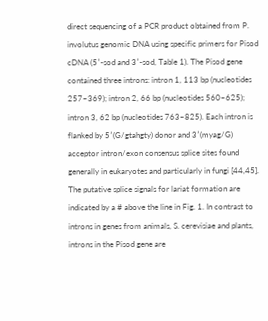direct sequencing of a PCR product obtained from P. involutus genomic DNA using specific primers for Pisod cDNA (5′-sod and 3′-sod, Table 1). The Pisod gene contained three introns: intron 1, 113 bp (nucleotides 257–369); intron 2, 66 bp (nucleotides 560–625); intron 3, 62 bp (nucleotides 763–825). Each intron is flanked by 5′(G/gtahgty) donor and 3′(myag/G) acceptor intron/exon consensus splice sites found generally in eukaryotes and particularly in fungi [44,45]. The putative splice signals for lariat formation are indicated by a # above the line in Fig. 1. In contrast to introns in genes from animals, S. cerevisiae and plants, introns in the Pisod gene are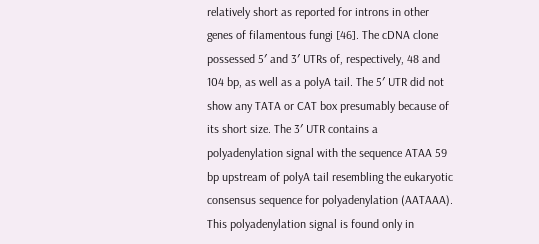relatively short as reported for introns in other genes of filamentous fungi [46]. The cDNA clone possessed 5′ and 3′ UTRs of, respectively, 48 and 104 bp, as well as a polyA tail. The 5′ UTR did not show any TATA or CAT box presumably because of its short size. The 3′ UTR contains a polyadenylation signal with the sequence ATAA 59 bp upstream of polyA tail resembling the eukaryotic consensus sequence for polyadenylation (AATAAA). This polyadenylation signal is found only in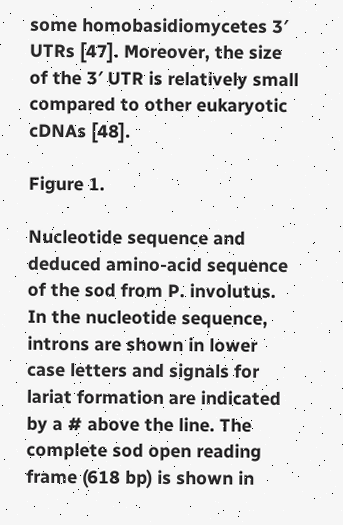some homobasidiomycetes 3′ UTRs [47]. Moreover, the size of the 3′ UTR is relatively small compared to other eukaryotic cDNAs [48].

Figure 1.

Nucleotide sequence and deduced amino-acid sequence of the sod from P. involutus. In the nucleotide sequence, introns are shown in lower case letters and signals for lariat formation are indicated by a # above the line. The complete sod open reading frame (618 bp) is shown in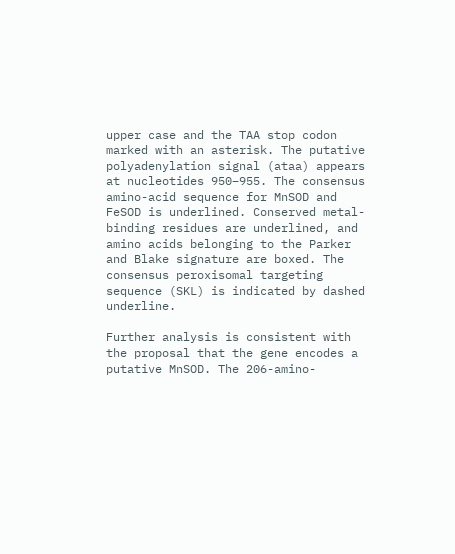upper case and the TAA stop codon marked with an asterisk. The putative polyadenylation signal (ataa) appears at nucleotides 950–955. The consensus amino-acid sequence for MnSOD and FeSOD is underlined. Conserved metal-binding residues are underlined, and amino acids belonging to the Parker and Blake signature are boxed. The consensus peroxisomal targeting sequence (SKL) is indicated by dashed underline.

Further analysis is consistent with the proposal that the gene encodes a putative MnSOD. The 206-amino-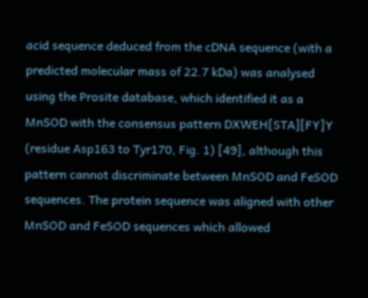acid sequence deduced from the cDNA sequence (with a predicted molecular mass of 22.7 kDa) was analysed using the Prosite database, which identified it as a MnSOD with the consensus pattern DXWEH[STA][FY]Y (residue Asp163 to Tyr170, Fig. 1) [49], although this pattern cannot discriminate between MnSOD and FeSOD sequences. The protein sequence was aligned with other MnSOD and FeSOD sequences which allowed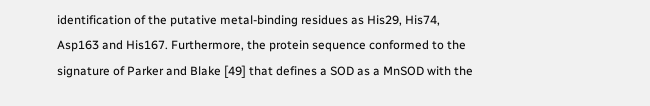identification of the putative metal-binding residues as His29, His74, Asp163 and His167. Furthermore, the protein sequence conformed to the signature of Parker and Blake [49] that defines a SOD as a MnSOD with the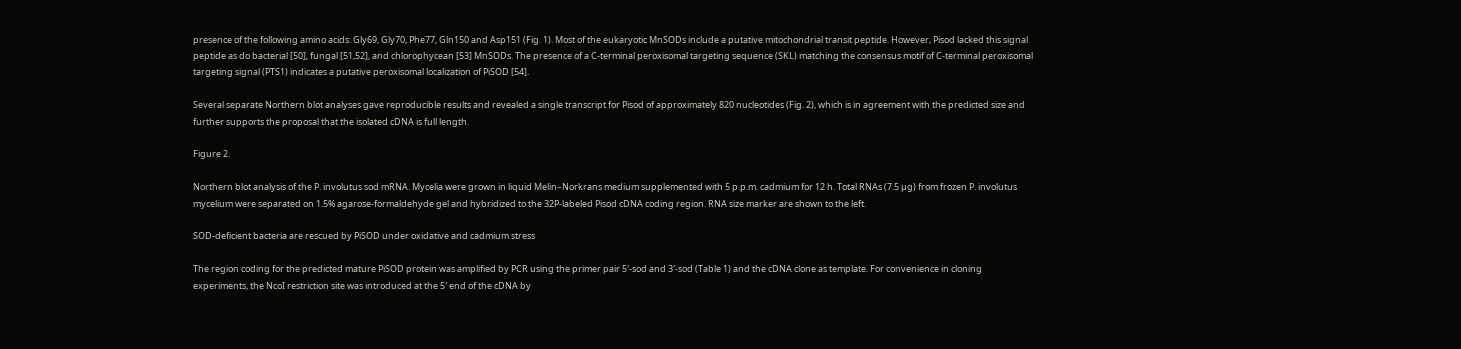presence of the following amino acids: Gly69, Gly70, Phe77, Gln150 and Asp151 (Fig. 1). Most of the eukaryotic MnSODs include a putative mitochondrial transit peptide. However, Pisod lacked this signal peptide as do bacterial [50], fungal [51,52], and chlorophycean [53] MnSODs. The presence of a C-terminal peroxisomal targeting sequence (SKL) matching the consensus motif of C-terminal peroxisomal targeting signal (PTS1) indicates a putative peroxisomal localization of PiSOD [54].

Several separate Northern blot analyses gave reproducible results and revealed a single transcript for Pisod of approximately 820 nucleotides (Fig. 2), which is in agreement with the predicted size and further supports the proposal that the isolated cDNA is full length.

Figure 2.

Northern blot analysis of the P. involutus sod mRNA. Mycelia were grown in liquid Melin–Norkrans medium supplemented with 5 p.p.m. cadmium for 12 h. Total RNAs (7.5 µg) from frozen P. involutus mycelium were separated on 1.5% agarose-formaldehyde gel and hybridized to the 32P-labeled Pisod cDNA coding region. RNA size marker are shown to the left.

SOD-deficient bacteria are rescued by PiSOD under oxidative and cadmium stress

The region coding for the predicted mature PiSOD protein was amplified by PCR using the primer pair 5′-sod and 3′-sod (Table 1) and the cDNA clone as template. For convenience in cloning experiments, the NcoI restriction site was introduced at the 5′ end of the cDNA by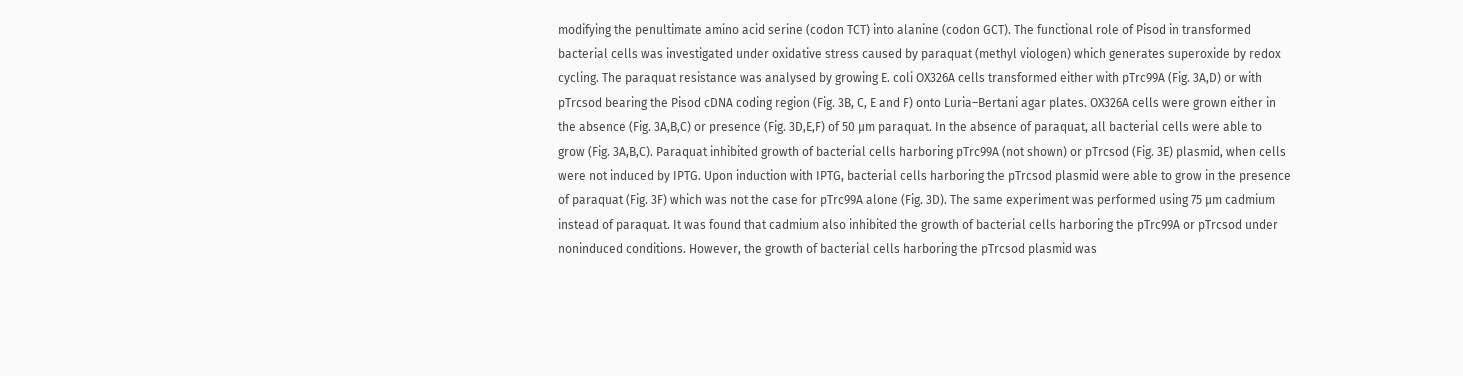modifying the penultimate amino acid serine (codon TCT) into alanine (codon GCT). The functional role of Pisod in transformed bacterial cells was investigated under oxidative stress caused by paraquat (methyl viologen) which generates superoxide by redox cycling. The paraquat resistance was analysed by growing E. coli OX326A cells transformed either with pTrc99A (Fig. 3A,D) or with pTrcsod bearing the Pisod cDNA coding region (Fig. 3B, C, E and F) onto Luria–Bertani agar plates. OX326A cells were grown either in the absence (Fig. 3A,B,C) or presence (Fig. 3D,E,F) of 50 µm paraquat. In the absence of paraquat, all bacterial cells were able to grow (Fig. 3A,B,C). Paraquat inhibited growth of bacterial cells harboring pTrc99A (not shown) or pTrcsod (Fig. 3E) plasmid, when cells were not induced by IPTG. Upon induction with IPTG, bacterial cells harboring the pTrcsod plasmid were able to grow in the presence of paraquat (Fig. 3F) which was not the case for pTrc99A alone (Fig. 3D). The same experiment was performed using 75 µm cadmium instead of paraquat. It was found that cadmium also inhibited the growth of bacterial cells harboring the pTrc99A or pTrcsod under noninduced conditions. However, the growth of bacterial cells harboring the pTrcsod plasmid was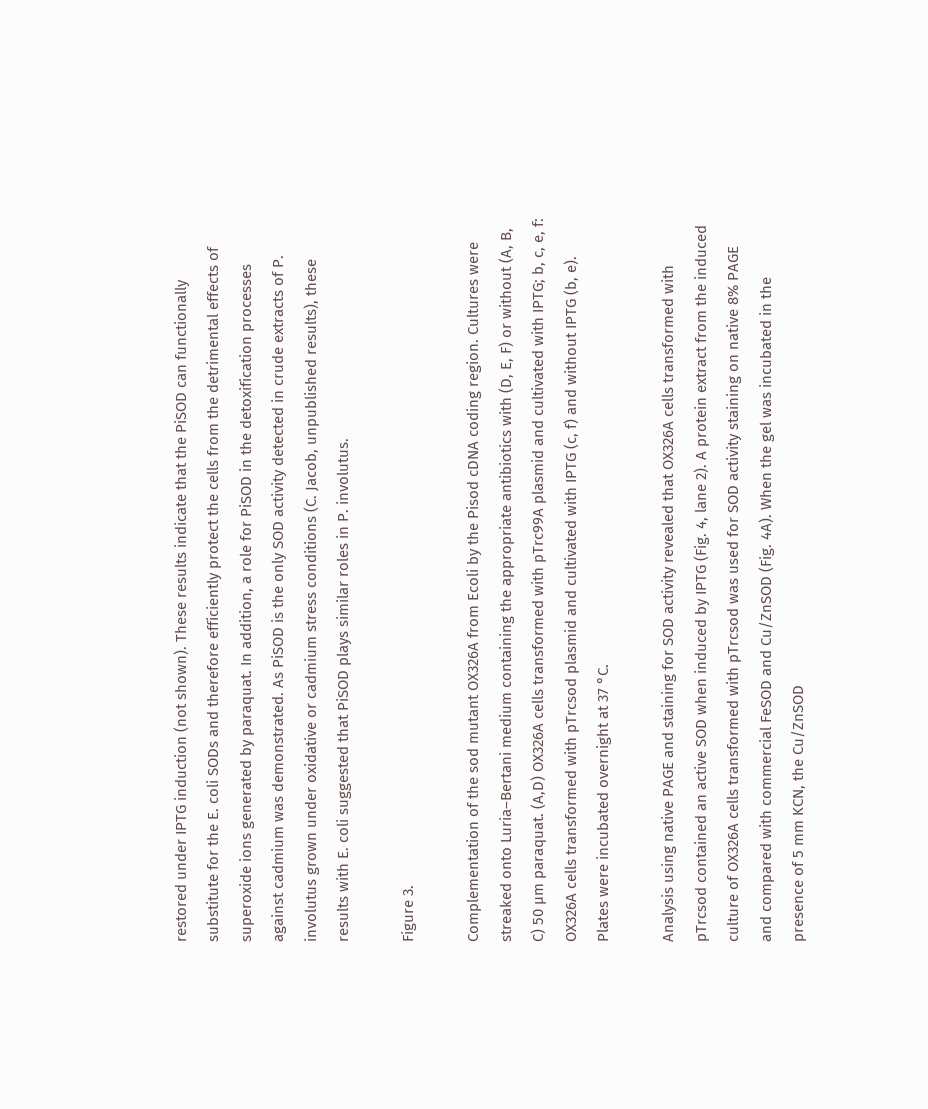restored under IPTG induction (not shown). These results indicate that the PiSOD can functionally substitute for the E. coli SODs and therefore efficiently protect the cells from the detrimental effects of superoxide ions generated by paraquat. In addition, a role for PiSOD in the detoxification processes against cadmium was demonstrated. As PiSOD is the only SOD activity detected in crude extracts of P. involutus grown under oxidative or cadmium stress conditions (C. Jacob, unpublished results), these results with E. coli suggested that PiSOD plays similar roles in P. involutus.

Figure 3.

Complementation of the sod mutant OX326A from Ecoli by the Pisod cDNA coding region. Cultures were streaked onto Luria–Bertani medium containing the appropriate antibiotics with (D, E, F) or without (A, B, C) 50 µm paraquat. (A,D) OX326A cells transformed with pTrc99A plasmid and cultivated with IPTG; b, c, e, f: OX326A cells transformed with pTrcsod plasmid and cultivated with IPTG (c, f) and without IPTG (b, e). Plates were incubated overnight at 37 °C.

Analysis using native PAGE and staining for SOD activity revealed that OX326A cells transformed with pTrcsod contained an active SOD when induced by IPTG (Fig. 4, lane 2). A protein extract from the induced culture of OX326A cells transformed with pTrcsod was used for SOD activity staining on native 8% PAGE and compared with commercial FeSOD and Cu/ZnSOD (Fig. 4A). When the gel was incubated in the presence of 5 mm KCN, the Cu/ZnSOD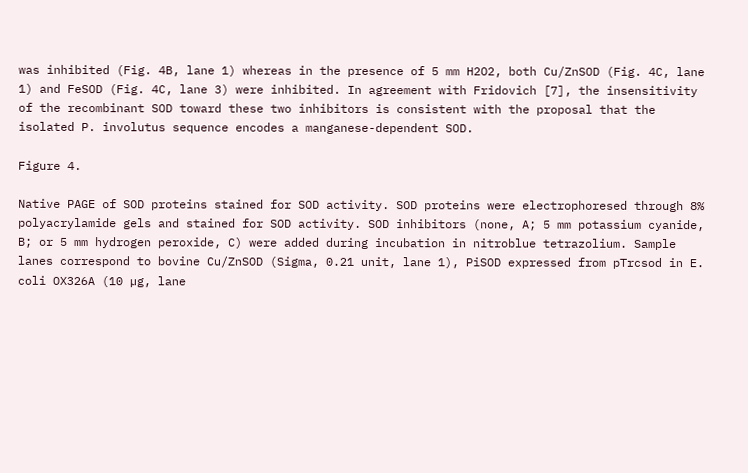was inhibited (Fig. 4B, lane 1) whereas in the presence of 5 mm H2O2, both Cu/ZnSOD (Fig. 4C, lane 1) and FeSOD (Fig. 4C, lane 3) were inhibited. In agreement with Fridovich [7], the insensitivity of the recombinant SOD toward these two inhibitors is consistent with the proposal that the isolated P. involutus sequence encodes a manganese-dependent SOD.

Figure 4.

Native PAGE of SOD proteins stained for SOD activity. SOD proteins were electrophoresed through 8% polyacrylamide gels and stained for SOD activity. SOD inhibitors (none, A; 5 mm potassium cyanide, B; or 5 mm hydrogen peroxide, C) were added during incubation in nitroblue tetrazolium. Sample lanes correspond to bovine Cu/ZnSOD (Sigma, 0.21 unit, lane 1), PiSOD expressed from pTrcsod in E. coli OX326A (10 µg, lane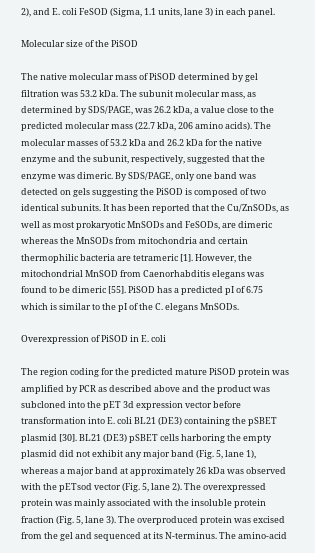2), and E. coli FeSOD (Sigma, 1.1 units, lane 3) in each panel.

Molecular size of the PiSOD

The native molecular mass of PiSOD determined by gel filtration was 53.2 kDa. The subunit molecular mass, as determined by SDS/PAGE, was 26.2 kDa, a value close to the predicted molecular mass (22.7 kDa, 206 amino acids). The molecular masses of 53.2 kDa and 26.2 kDa for the native enzyme and the subunit, respectively, suggested that the enzyme was dimeric. By SDS/PAGE, only one band was detected on gels suggesting the PiSOD is composed of two identical subunits. It has been reported that the Cu/ZnSODs, as well as most prokaryotic MnSODs and FeSODs, are dimeric whereas the MnSODs from mitochondria and certain thermophilic bacteria are tetrameric [1]. However, the mitochondrial MnSOD from Caenorhabditis elegans was found to be dimeric [55]. PiSOD has a predicted pI of 6.75 which is similar to the pI of the C. elegans MnSODs.

Overexpression of PiSOD in E. coli

The region coding for the predicted mature PiSOD protein was amplified by PCR as described above and the product was subcloned into the pET 3d expression vector before transformation into E. coli BL21 (DE3) containing the pSBET plasmid [30]. BL21 (DE3) pSBET cells harboring the empty plasmid did not exhibit any major band (Fig. 5, lane 1), whereas a major band at approximately 26 kDa was observed with the pETsod vector (Fig. 5, lane 2). The overexpressed protein was mainly associated with the insoluble protein fraction (Fig. 5, lane 3). The overproduced protein was excised from the gel and sequenced at its N-terminus. The amino-acid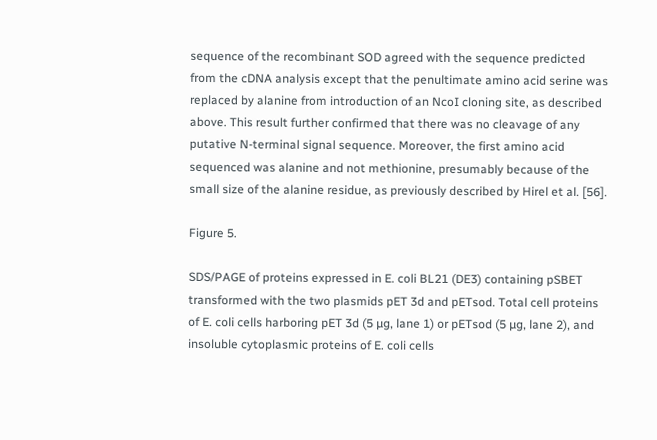sequence of the recombinant SOD agreed with the sequence predicted from the cDNA analysis except that the penultimate amino acid serine was replaced by alanine from introduction of an NcoI cloning site, as described above. This result further confirmed that there was no cleavage of any putative N-terminal signal sequence. Moreover, the first amino acid sequenced was alanine and not methionine, presumably because of the small size of the alanine residue, as previously described by Hirel et al. [56].

Figure 5.

SDS/PAGE of proteins expressed in E. coli BL21 (DE3) containing pSBET transformed with the two plasmids pET 3d and pETsod. Total cell proteins of E. coli cells harboring pET 3d (5 µg, lane 1) or pETsod (5 µg, lane 2), and insoluble cytoplasmic proteins of E. coli cells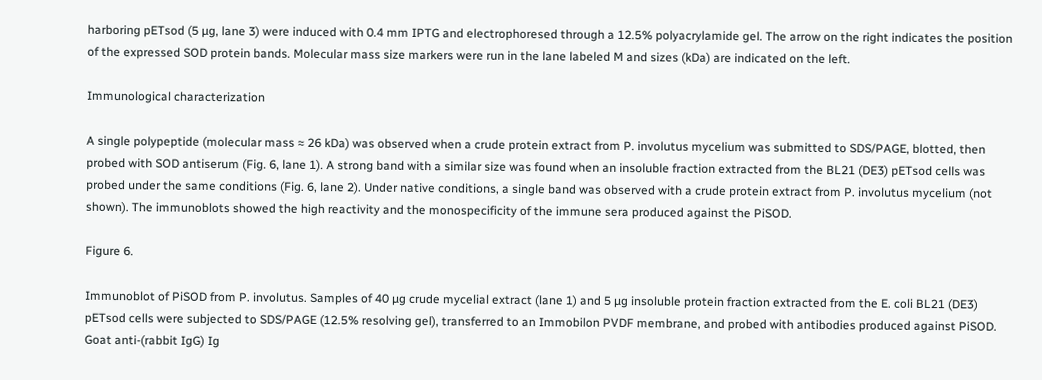harboring pETsod (5 µg, lane 3) were induced with 0.4 mm IPTG and electrophoresed through a 12.5% polyacrylamide gel. The arrow on the right indicates the position of the expressed SOD protein bands. Molecular mass size markers were run in the lane labeled M and sizes (kDa) are indicated on the left.

Immunological characterization

A single polypeptide (molecular mass ≈ 26 kDa) was observed when a crude protein extract from P. involutus mycelium was submitted to SDS/PAGE, blotted, then probed with SOD antiserum (Fig. 6, lane 1). A strong band with a similar size was found when an insoluble fraction extracted from the BL21 (DE3) pETsod cells was probed under the same conditions (Fig. 6, lane 2). Under native conditions, a single band was observed with a crude protein extract from P. involutus mycelium (not shown). The immunoblots showed the high reactivity and the monospecificity of the immune sera produced against the PiSOD.

Figure 6.

Immunoblot of PiSOD from P. involutus. Samples of 40 µg crude mycelial extract (lane 1) and 5 µg insoluble protein fraction extracted from the E. coli BL21 (DE3) pETsod cells were subjected to SDS/PAGE (12.5% resolving gel), transferred to an Immobilon PVDF membrane, and probed with antibodies produced against PiSOD. Goat anti-(rabbit IgG) Ig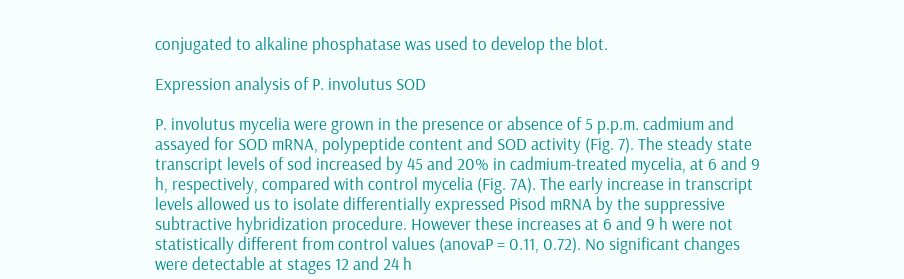conjugated to alkaline phosphatase was used to develop the blot.

Expression analysis of P. involutus SOD

P. involutus mycelia were grown in the presence or absence of 5 p.p.m. cadmium and assayed for SOD mRNA, polypeptide content and SOD activity (Fig. 7). The steady state transcript levels of sod increased by 45 and 20% in cadmium-treated mycelia, at 6 and 9 h, respectively, compared with control mycelia (Fig. 7A). The early increase in transcript levels allowed us to isolate differentially expressed Pisod mRNA by the suppressive subtractive hybridization procedure. However these increases at 6 and 9 h were not statistically different from control values (anovaP = 0.11, 0.72). No significant changes were detectable at stages 12 and 24 h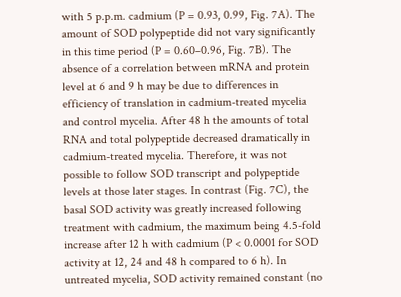with 5 p.p.m. cadmium (P = 0.93, 0.99, Fig. 7A). The amount of SOD polypeptide did not vary significantly in this time period (P = 0.60–0.96, Fig. 7B). The absence of a correlation between mRNA and protein level at 6 and 9 h may be due to differences in efficiency of translation in cadmium-treated mycelia and control mycelia. After 48 h the amounts of total RNA and total polypeptide decreased dramatically in cadmium-treated mycelia. Therefore, it was not possible to follow SOD transcript and polypeptide levels at those later stages. In contrast (Fig. 7C), the basal SOD activity was greatly increased following treatment with cadmium, the maximum being 4.5-fold increase after 12 h with cadmium (P < 0.0001 for SOD activity at 12, 24 and 48 h compared to 6 h). In untreated mycelia, SOD activity remained constant (no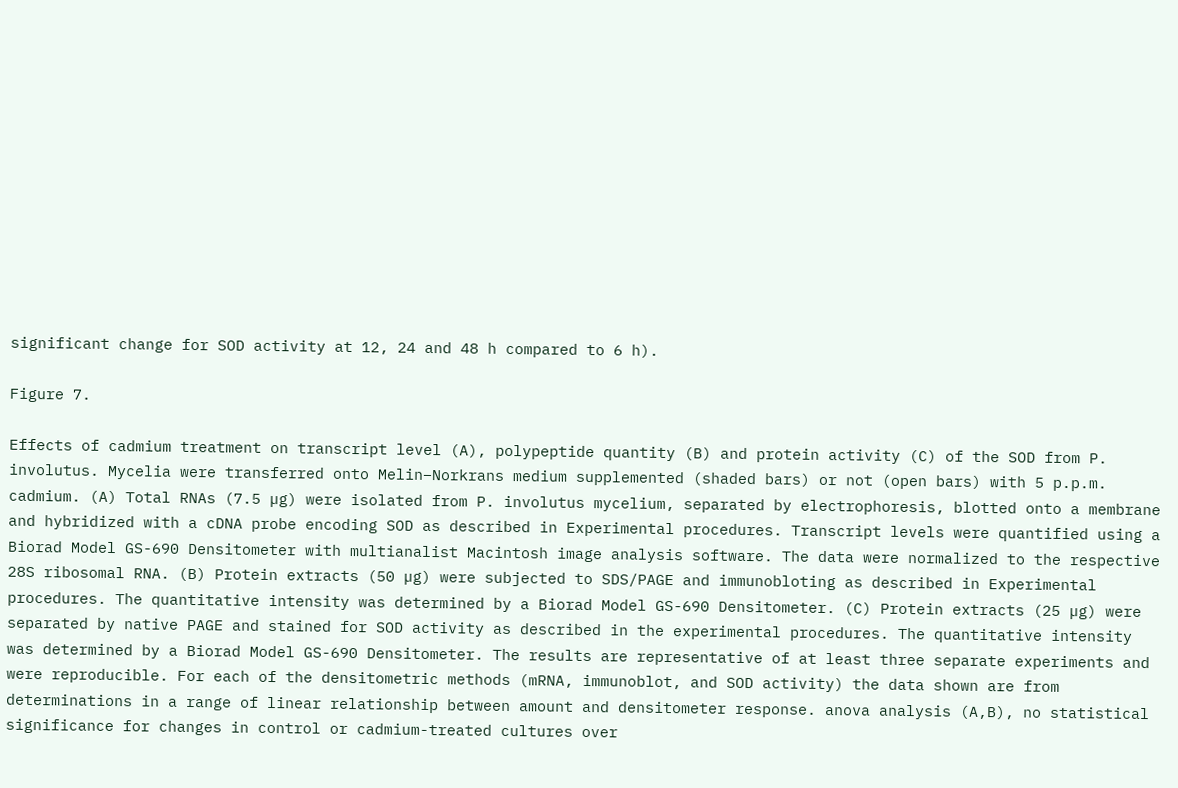significant change for SOD activity at 12, 24 and 48 h compared to 6 h).

Figure 7.

Effects of cadmium treatment on transcript level (A), polypeptide quantity (B) and protein activity (C) of the SOD from P. involutus. Mycelia were transferred onto Melin–Norkrans medium supplemented (shaded bars) or not (open bars) with 5 p.p.m. cadmium. (A) Total RNAs (7.5 µg) were isolated from P. involutus mycelium, separated by electrophoresis, blotted onto a membrane and hybridized with a cDNA probe encoding SOD as described in Experimental procedures. Transcript levels were quantified using a Biorad Model GS-690 Densitometer with multianalist Macintosh image analysis software. The data were normalized to the respective 28S ribosomal RNA. (B) Protein extracts (50 µg) were subjected to SDS/PAGE and immunobloting as described in Experimental procedures. The quantitative intensity was determined by a Biorad Model GS-690 Densitometer. (C) Protein extracts (25 µg) were separated by native PAGE and stained for SOD activity as described in the experimental procedures. The quantitative intensity was determined by a Biorad Model GS-690 Densitometer. The results are representative of at least three separate experiments and were reproducible. For each of the densitometric methods (mRNA, immunoblot, and SOD activity) the data shown are from determinations in a range of linear relationship between amount and densitometer response. anova analysis (A,B), no statistical significance for changes in control or cadmium-treated cultures over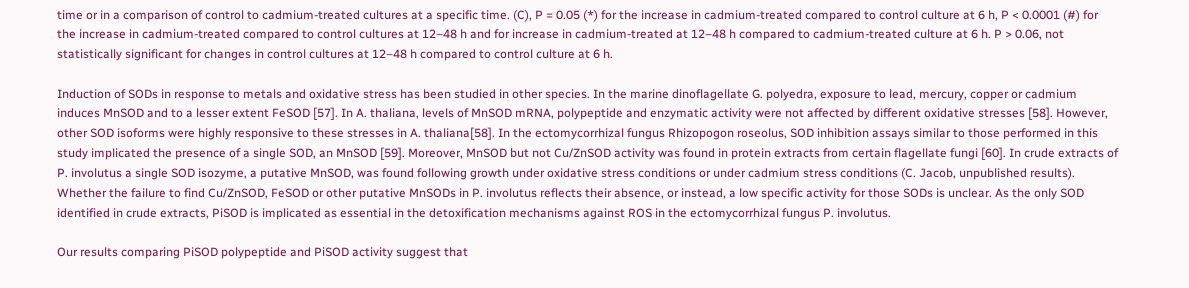time or in a comparison of control to cadmium-treated cultures at a specific time. (C), P = 0.05 (*) for the increase in cadmium-treated compared to control culture at 6 h, P < 0.0001 (#) for the increase in cadmium-treated compared to control cultures at 12–48 h and for increase in cadmium-treated at 12–48 h compared to cadmium-treated culture at 6 h. P > 0.06, not statistically significant for changes in control cultures at 12–48 h compared to control culture at 6 h.

Induction of SODs in response to metals and oxidative stress has been studied in other species. In the marine dinoflagellate G. polyedra, exposure to lead, mercury, copper or cadmium induces MnSOD and to a lesser extent FeSOD [57]. In A. thaliana, levels of MnSOD mRNA, polypeptide and enzymatic activity were not affected by different oxidative stresses [58]. However, other SOD isoforms were highly responsive to these stresses in A. thaliana[58]. In the ectomycorrhizal fungus Rhizopogon roseolus, SOD inhibition assays similar to those performed in this study implicated the presence of a single SOD, an MnSOD [59]. Moreover, MnSOD but not Cu/ZnSOD activity was found in protein extracts from certain flagellate fungi [60]. In crude extracts of P. involutus a single SOD isozyme, a putative MnSOD, was found following growth under oxidative stress conditions or under cadmium stress conditions (C. Jacob, unpublished results). Whether the failure to find Cu/ZnSOD, FeSOD or other putative MnSODs in P. involutus reflects their absence, or instead, a low specific activity for those SODs is unclear. As the only SOD identified in crude extracts, PiSOD is implicated as essential in the detoxification mechanisms against ROS in the ectomycorrhizal fungus P. involutus.

Our results comparing PiSOD polypeptide and PiSOD activity suggest that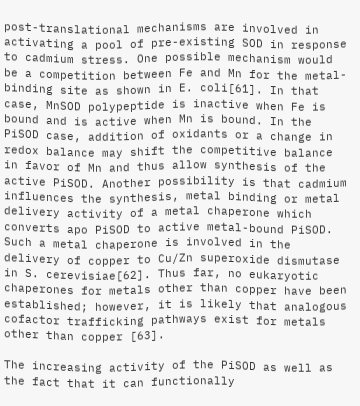post-translational mechanisms are involved in activating a pool of pre-existing SOD in response to cadmium stress. One possible mechanism would be a competition between Fe and Mn for the metal-binding site as shown in E. coli[61]. In that case, MnSOD polypeptide is inactive when Fe is bound and is active when Mn is bound. In the PiSOD case, addition of oxidants or a change in redox balance may shift the competitive balance in favor of Mn and thus allow synthesis of the active PiSOD. Another possibility is that cadmium influences the synthesis, metal binding or metal delivery activity of a metal chaperone which converts apo PiSOD to active metal-bound PiSOD. Such a metal chaperone is involved in the delivery of copper to Cu/Zn superoxide dismutase in S. cerevisiae[62]. Thus far, no eukaryotic chaperones for metals other than copper have been established; however, it is likely that analogous cofactor trafficking pathways exist for metals other than copper [63].

The increasing activity of the PiSOD as well as the fact that it can functionally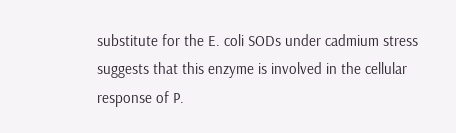substitute for the E. coli SODs under cadmium stress suggests that this enzyme is involved in the cellular response of P.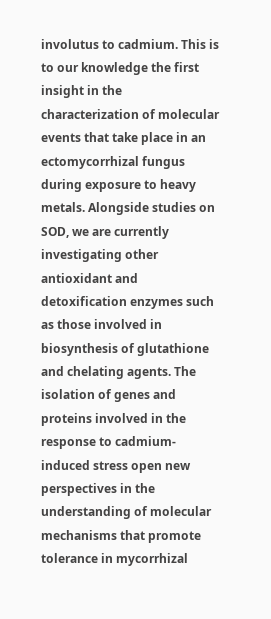involutus to cadmium. This is to our knowledge the first insight in the characterization of molecular events that take place in an ectomycorrhizal fungus during exposure to heavy metals. Alongside studies on SOD, we are currently investigating other antioxidant and detoxification enzymes such as those involved in biosynthesis of glutathione and chelating agents. The isolation of genes and proteins involved in the response to cadmium-induced stress open new perspectives in the understanding of molecular mechanisms that promote tolerance in mycorrhizal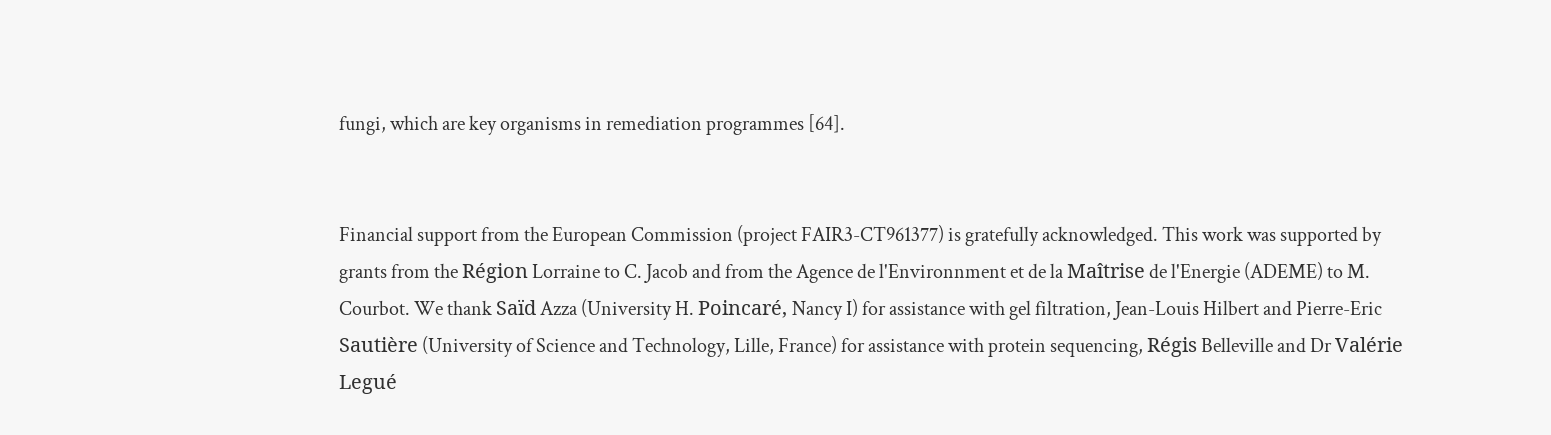fungi, which are key organisms in remediation programmes [64].


Financial support from the European Commission (project FAIR3-CT961377) is gratefully acknowledged. This work was supported by grants from the Région Lorraine to C. Jacob and from the Agence de l'Environnment et de la Maîtrise de l'Energie (ADEME) to M. Courbot. We thank Saïd Azza (University H. Poincaré, Nancy I) for assistance with gel filtration, Jean-Louis Hilbert and Pierre-Eric Sautière (University of Science and Technology, Lille, France) for assistance with protein sequencing, Régis Belleville and Dr Valérie Legué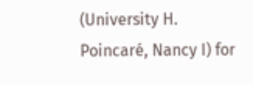(University H. Poincaré, Nancy I) for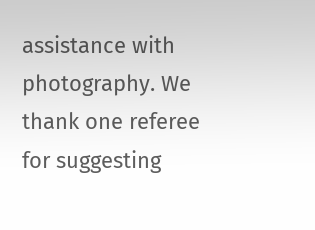assistance with photography. We thank one referee for suggesting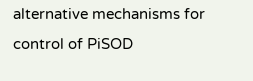alternative mechanisms for control of PiSOD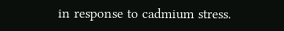in response to cadmium stress.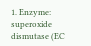1. Enzyme: superoxide dismutase (EC